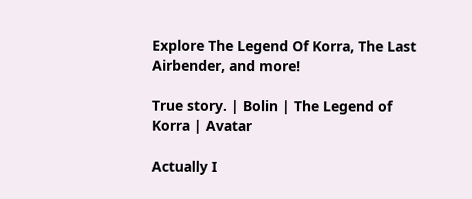Explore The Legend Of Korra, The Last Airbender, and more!

True story. | Bolin | The Legend of Korra | Avatar

Actually I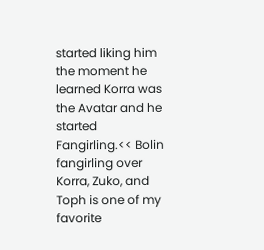started liking him the moment he learned Korra was the Avatar and he started Fangirling.<< Bolin fangirling over Korra, Zuko, and Toph is one of my favorite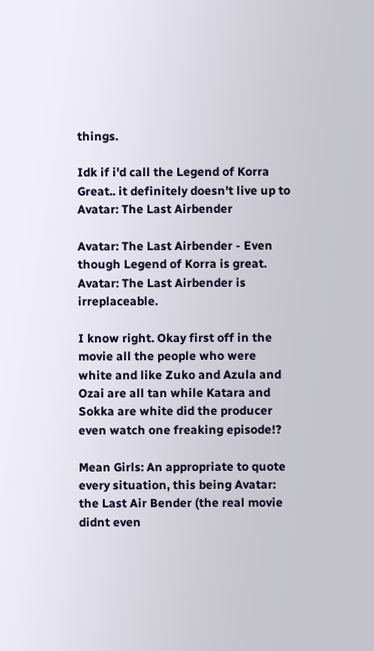things.

Idk if i'd call the Legend of Korra Great.. it definitely doesn't live up to Avatar: The Last Airbender

Avatar: The Last Airbender - Even though Legend of Korra is great. Avatar: The Last Airbender is irreplaceable.

I know right. Okay first off in the movie all the people who were  white and like Zuko and Azula and Ozai are all tan while Katara and Sokka are white did the producer even watch one freaking episode!?

Mean Girls: An appropriate to quote every situation, this being Avatar: the Last Air Bender (the real movie didnt even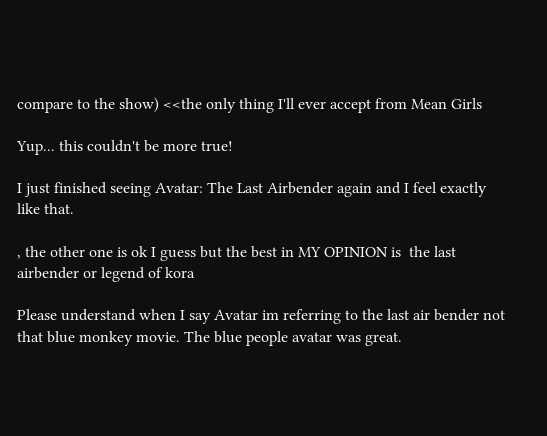compare to the show) <<the only thing I'll ever accept from Mean Girls

Yup... this couldn't be more true!

I just finished seeing Avatar: The Last Airbender again and I feel exactly like that.

, the other one is ok I guess but the best in MY OPINION is  the last airbender or legend of kora

Please understand when I say Avatar im referring to the last air bender not that blue monkey movie. The blue people avatar was great.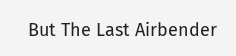But The Last Airbender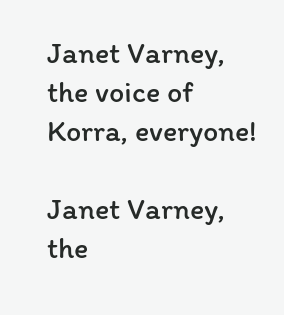Janet Varney, the voice of Korra, everyone!

Janet Varney, the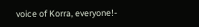voice of Korra, everyone!-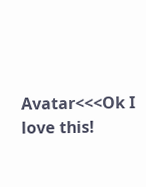Avatar<<<Ok I love this!